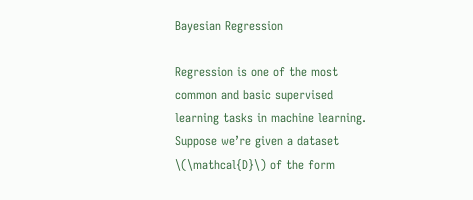Bayesian Regression

Regression is one of the most common and basic supervised learning tasks in machine learning. Suppose we’re given a dataset \(\mathcal{D}\) of the form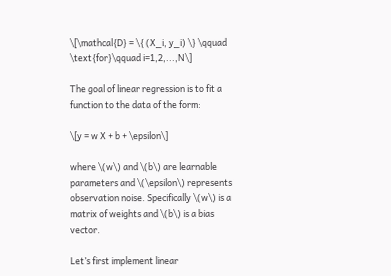\[\mathcal{D} = \{ (X_i, y_i) \} \qquad \text{for}\qquad i=1,2,...,N\]

The goal of linear regression is to fit a function to the data of the form:

\[y = w X + b + \epsilon\]

where \(w\) and \(b\) are learnable parameters and \(\epsilon\) represents observation noise. Specifically \(w\) is a matrix of weights and \(b\) is a bias vector.

Let’s first implement linear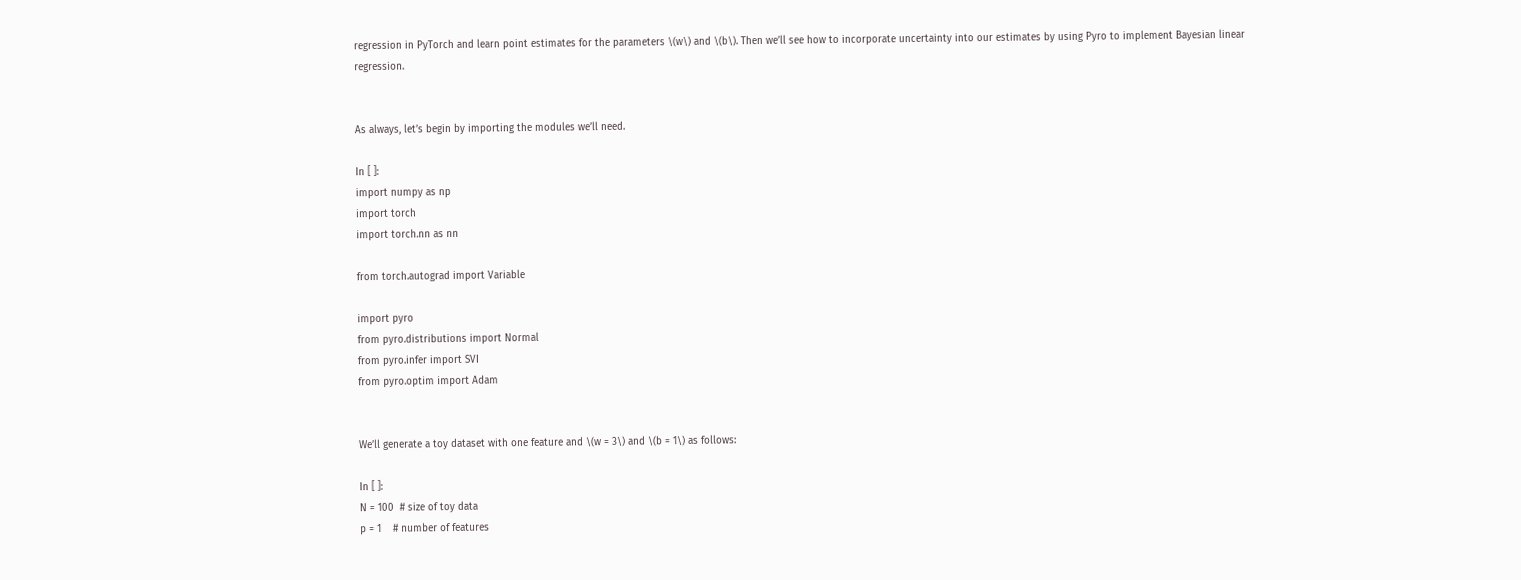regression in PyTorch and learn point estimates for the parameters \(w\) and \(b\). Then we’ll see how to incorporate uncertainty into our estimates by using Pyro to implement Bayesian linear regression.


As always, let’s begin by importing the modules we’ll need.

In [ ]:
import numpy as np
import torch
import torch.nn as nn

from torch.autograd import Variable

import pyro
from pyro.distributions import Normal
from pyro.infer import SVI
from pyro.optim import Adam


We’ll generate a toy dataset with one feature and \(w = 3\) and \(b = 1\) as follows:

In [ ]:
N = 100  # size of toy data
p = 1    # number of features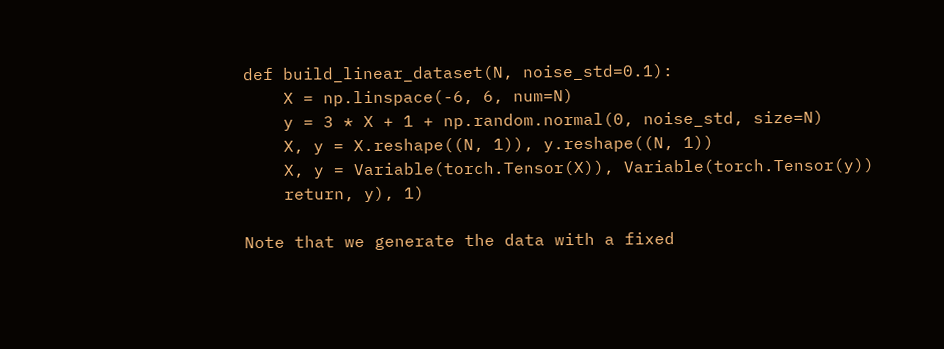def build_linear_dataset(N, noise_std=0.1):
    X = np.linspace(-6, 6, num=N)
    y = 3 * X + 1 + np.random.normal(0, noise_std, size=N)
    X, y = X.reshape((N, 1)), y.reshape((N, 1))
    X, y = Variable(torch.Tensor(X)), Variable(torch.Tensor(y))
    return, y), 1)

Note that we generate the data with a fixed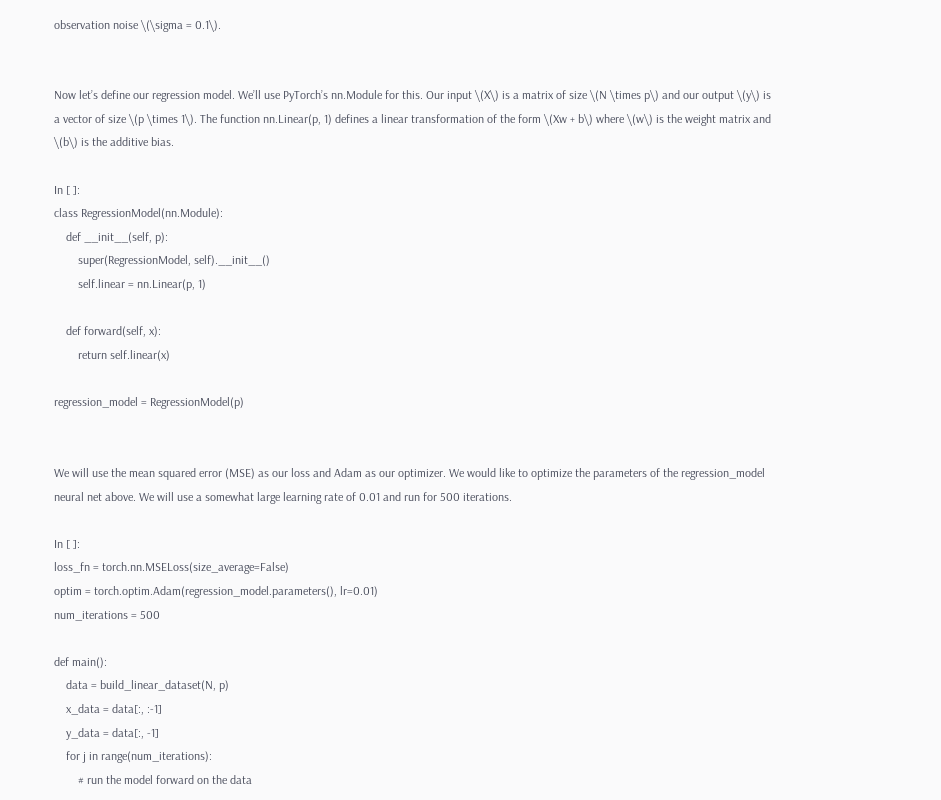observation noise \(\sigma = 0.1\).


Now let’s define our regression model. We’ll use PyTorch’s nn.Module for this. Our input \(X\) is a matrix of size \(N \times p\) and our output \(y\) is a vector of size \(p \times 1\). The function nn.Linear(p, 1) defines a linear transformation of the form \(Xw + b\) where \(w\) is the weight matrix and \(b\) is the additive bias.

In [ ]:
class RegressionModel(nn.Module):
    def __init__(self, p):
        super(RegressionModel, self).__init__()
        self.linear = nn.Linear(p, 1)

    def forward(self, x):
        return self.linear(x)

regression_model = RegressionModel(p)


We will use the mean squared error (MSE) as our loss and Adam as our optimizer. We would like to optimize the parameters of the regression_model neural net above. We will use a somewhat large learning rate of 0.01 and run for 500 iterations.

In [ ]:
loss_fn = torch.nn.MSELoss(size_average=False)
optim = torch.optim.Adam(regression_model.parameters(), lr=0.01)
num_iterations = 500

def main():
    data = build_linear_dataset(N, p)
    x_data = data[:, :-1]
    y_data = data[:, -1]
    for j in range(num_iterations):
        # run the model forward on the data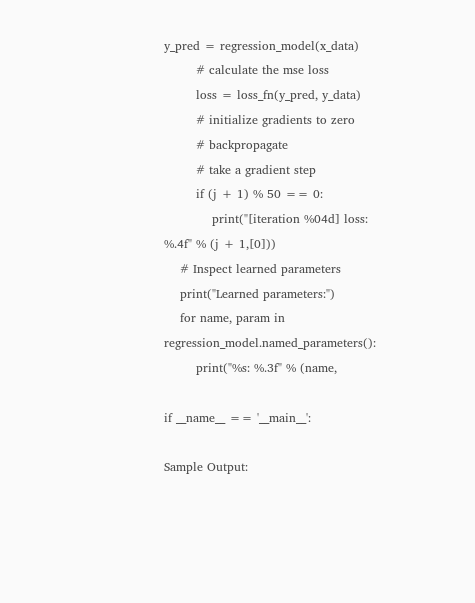y_pred = regression_model(x_data)
        # calculate the mse loss
        loss = loss_fn(y_pred, y_data)
        # initialize gradients to zero
        # backpropagate
        # take a gradient step
        if (j + 1) % 50 == 0:
            print("[iteration %04d] loss: %.4f" % (j + 1,[0]))
    # Inspect learned parameters
    print("Learned parameters:")
    for name, param in regression_model.named_parameters():
        print("%s: %.3f" % (name,

if __name__ == '__main__':

Sample Output: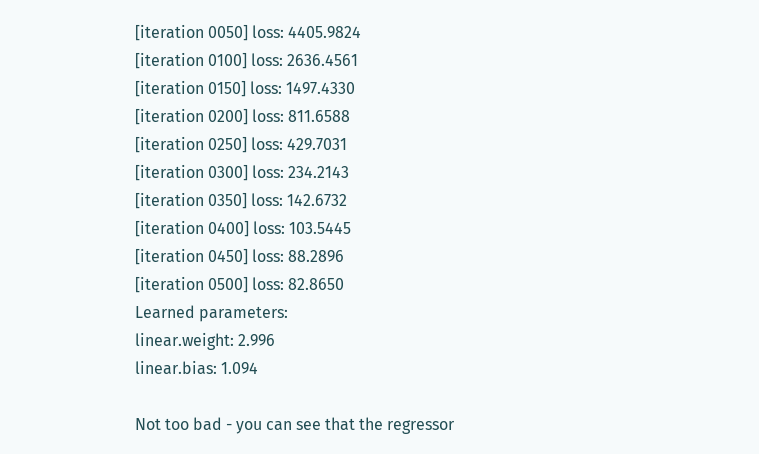[iteration 0050] loss: 4405.9824
[iteration 0100] loss: 2636.4561
[iteration 0150] loss: 1497.4330
[iteration 0200] loss: 811.6588
[iteration 0250] loss: 429.7031
[iteration 0300] loss: 234.2143
[iteration 0350] loss: 142.6732
[iteration 0400] loss: 103.5445
[iteration 0450] loss: 88.2896
[iteration 0500] loss: 82.8650
Learned parameters:
linear.weight: 2.996
linear.bias: 1.094

Not too bad - you can see that the regressor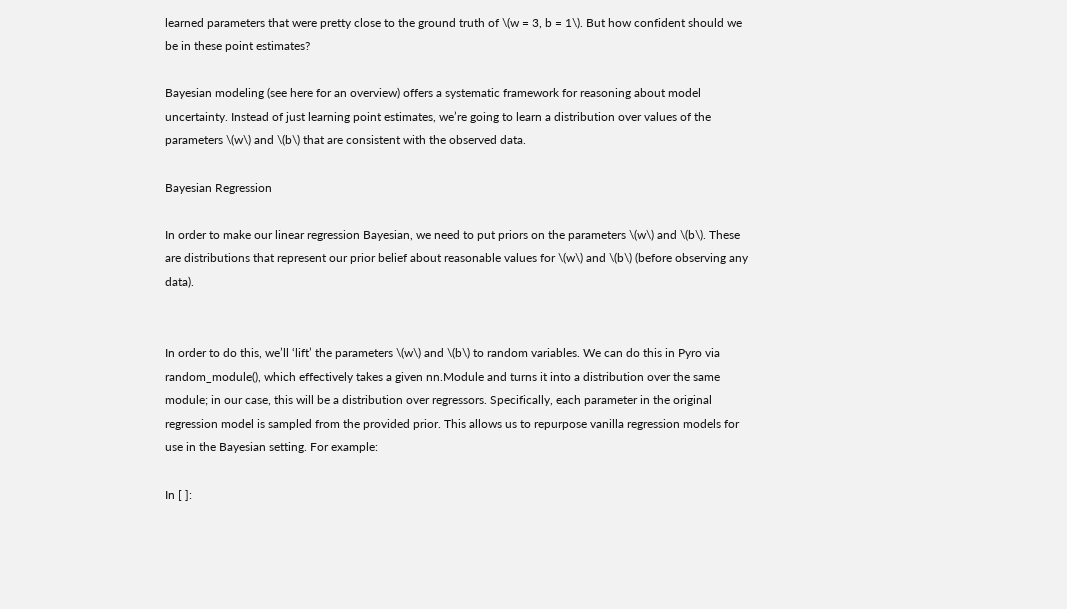learned parameters that were pretty close to the ground truth of \(w = 3, b = 1\). But how confident should we be in these point estimates?

Bayesian modeling (see here for an overview) offers a systematic framework for reasoning about model uncertainty. Instead of just learning point estimates, we’re going to learn a distribution over values of the parameters \(w\) and \(b\) that are consistent with the observed data.

Bayesian Regression

In order to make our linear regression Bayesian, we need to put priors on the parameters \(w\) and \(b\). These are distributions that represent our prior belief about reasonable values for \(w\) and \(b\) (before observing any data).


In order to do this, we’ll ‘lift’ the parameters \(w\) and \(b\) to random variables. We can do this in Pyro via random_module(), which effectively takes a given nn.Module and turns it into a distribution over the same module; in our case, this will be a distribution over regressors. Specifically, each parameter in the original regression model is sampled from the provided prior. This allows us to repurpose vanilla regression models for use in the Bayesian setting. For example:

In [ ]: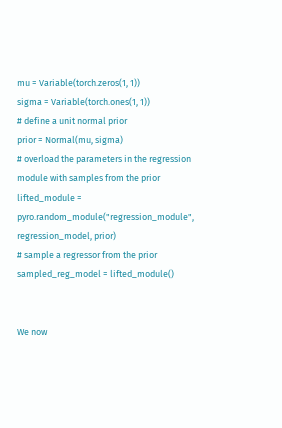mu = Variable(torch.zeros(1, 1))
sigma = Variable(torch.ones(1, 1))
# define a unit normal prior
prior = Normal(mu, sigma)
# overload the parameters in the regression module with samples from the prior
lifted_module = pyro.random_module("regression_module", regression_model, prior)
# sample a regressor from the prior
sampled_reg_model = lifted_module()


We now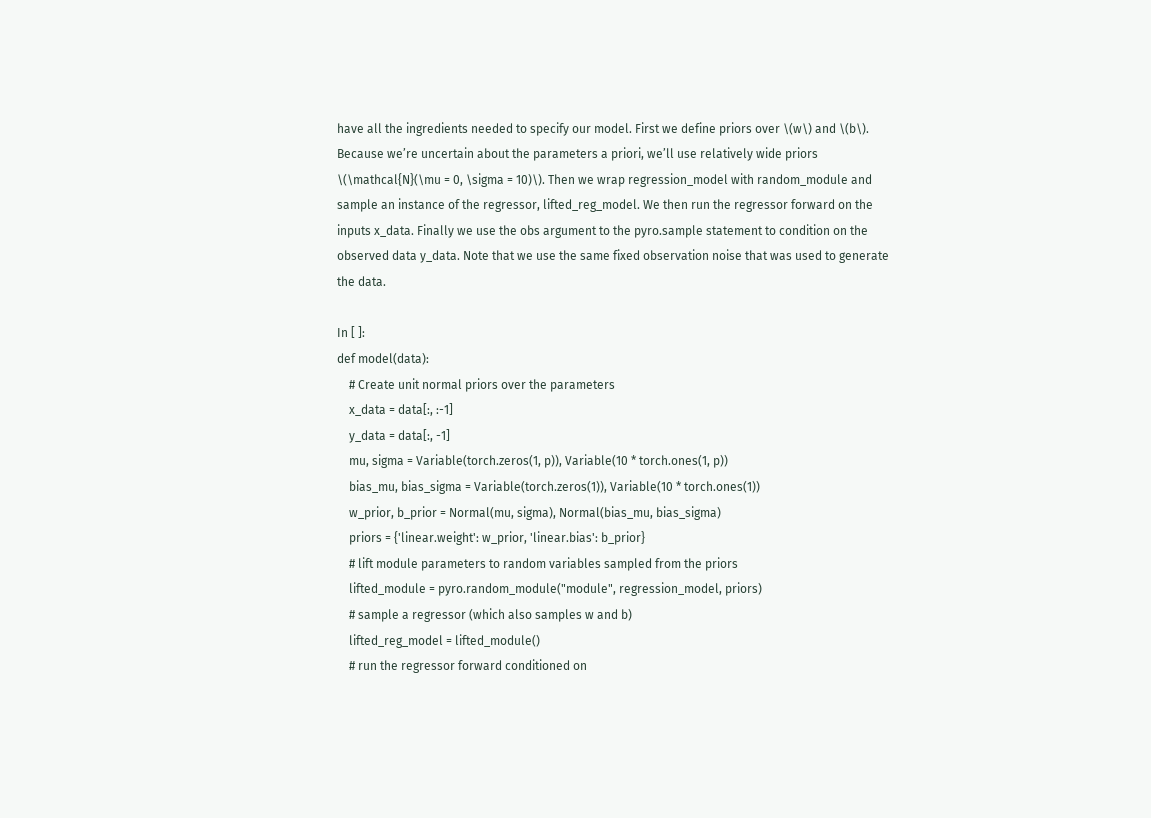have all the ingredients needed to specify our model. First we define priors over \(w\) and \(b\). Because we’re uncertain about the parameters a priori, we’ll use relatively wide priors \(\mathcal{N}(\mu = 0, \sigma = 10)\). Then we wrap regression_model with random_module and sample an instance of the regressor, lifted_reg_model. We then run the regressor forward on the inputs x_data. Finally we use the obs argument to the pyro.sample statement to condition on the observed data y_data. Note that we use the same fixed observation noise that was used to generate the data.

In [ ]:
def model(data):
    # Create unit normal priors over the parameters
    x_data = data[:, :-1]
    y_data = data[:, -1]
    mu, sigma = Variable(torch.zeros(1, p)), Variable(10 * torch.ones(1, p))
    bias_mu, bias_sigma = Variable(torch.zeros(1)), Variable(10 * torch.ones(1))
    w_prior, b_prior = Normal(mu, sigma), Normal(bias_mu, bias_sigma)
    priors = {'linear.weight': w_prior, 'linear.bias': b_prior}
    # lift module parameters to random variables sampled from the priors
    lifted_module = pyro.random_module("module", regression_model, priors)
    # sample a regressor (which also samples w and b)
    lifted_reg_model = lifted_module()
    # run the regressor forward conditioned on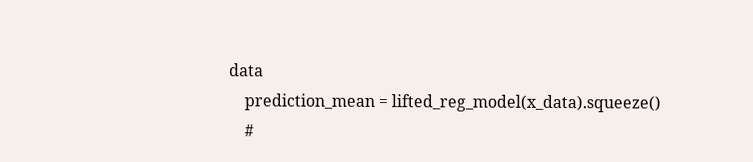data
    prediction_mean = lifted_reg_model(x_data).squeeze()
    #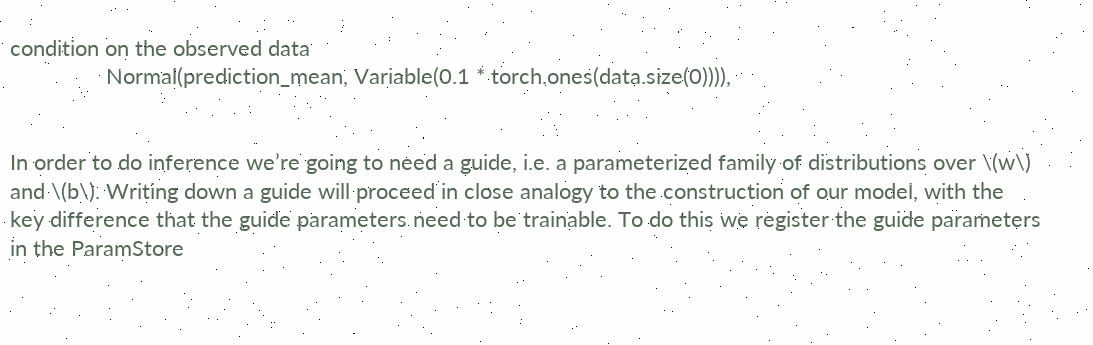condition on the observed data
                Normal(prediction_mean, Variable(0.1 * torch.ones(data.size(0)))),


In order to do inference we’re going to need a guide, i.e. a parameterized family of distributions over \(w\) and \(b\). Writing down a guide will proceed in close analogy to the construction of our model, with the key difference that the guide parameters need to be trainable. To do this we register the guide parameters in the ParamStore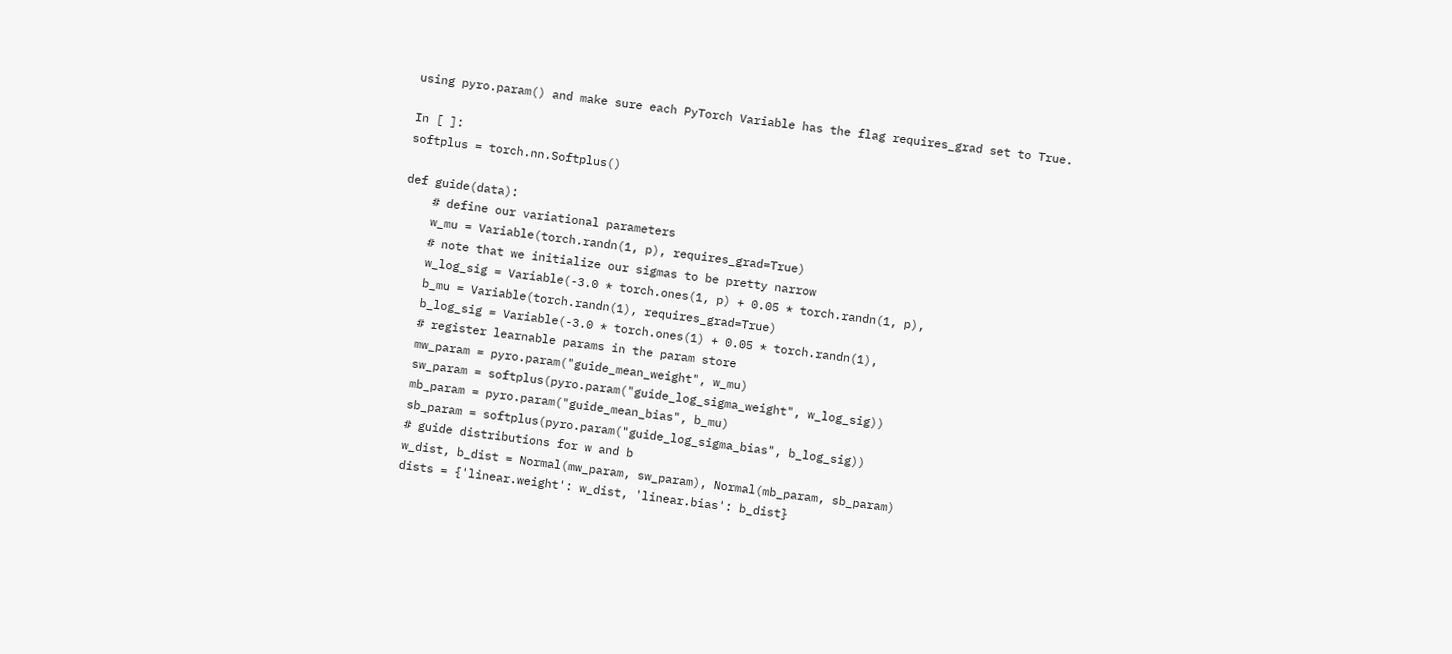using pyro.param() and make sure each PyTorch Variable has the flag requires_grad set to True.

In [ ]:
softplus = torch.nn.Softplus()

def guide(data):
    # define our variational parameters
    w_mu = Variable(torch.randn(1, p), requires_grad=True)
    # note that we initialize our sigmas to be pretty narrow
    w_log_sig = Variable(-3.0 * torch.ones(1, p) + 0.05 * torch.randn(1, p),
    b_mu = Variable(torch.randn(1), requires_grad=True)
    b_log_sig = Variable(-3.0 * torch.ones(1) + 0.05 * torch.randn(1),
    # register learnable params in the param store
    mw_param = pyro.param("guide_mean_weight", w_mu)
    sw_param = softplus(pyro.param("guide_log_sigma_weight", w_log_sig))
    mb_param = pyro.param("guide_mean_bias", b_mu)
    sb_param = softplus(pyro.param("guide_log_sigma_bias", b_log_sig))
    # guide distributions for w and b
    w_dist, b_dist = Normal(mw_param, sw_param), Normal(mb_param, sb_param)
    dists = {'linear.weight': w_dist, 'linear.bias': b_dist}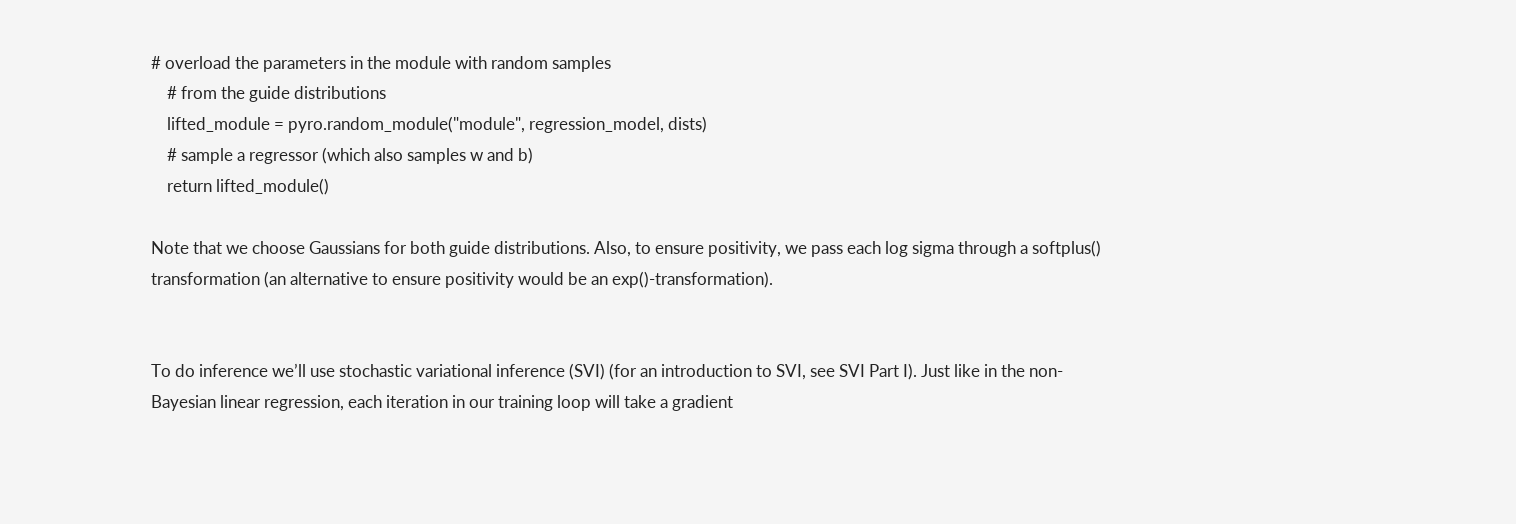# overload the parameters in the module with random samples
    # from the guide distributions
    lifted_module = pyro.random_module("module", regression_model, dists)
    # sample a regressor (which also samples w and b)
    return lifted_module()

Note that we choose Gaussians for both guide distributions. Also, to ensure positivity, we pass each log sigma through a softplus() transformation (an alternative to ensure positivity would be an exp()-transformation).


To do inference we’ll use stochastic variational inference (SVI) (for an introduction to SVI, see SVI Part I). Just like in the non-Bayesian linear regression, each iteration in our training loop will take a gradient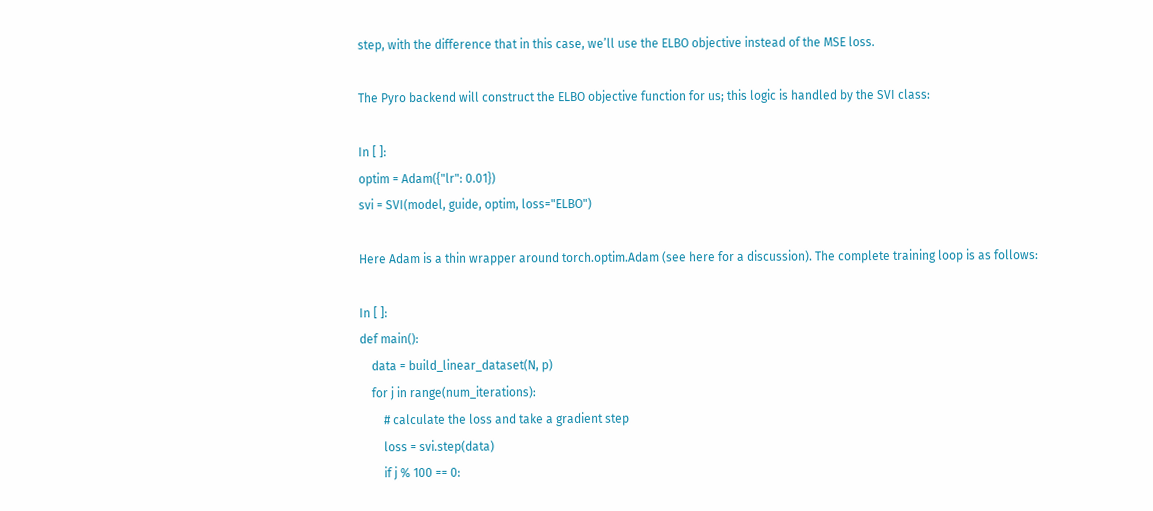step, with the difference that in this case, we’ll use the ELBO objective instead of the MSE loss.

The Pyro backend will construct the ELBO objective function for us; this logic is handled by the SVI class:

In [ ]:
optim = Adam({"lr": 0.01})
svi = SVI(model, guide, optim, loss="ELBO")

Here Adam is a thin wrapper around torch.optim.Adam (see here for a discussion). The complete training loop is as follows:

In [ ]:
def main():
    data = build_linear_dataset(N, p)
    for j in range(num_iterations):
        # calculate the loss and take a gradient step
        loss = svi.step(data)
        if j % 100 == 0: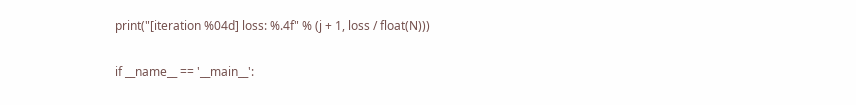print("[iteration %04d] loss: %.4f" % (j + 1, loss / float(N)))

if __name__ == '__main__':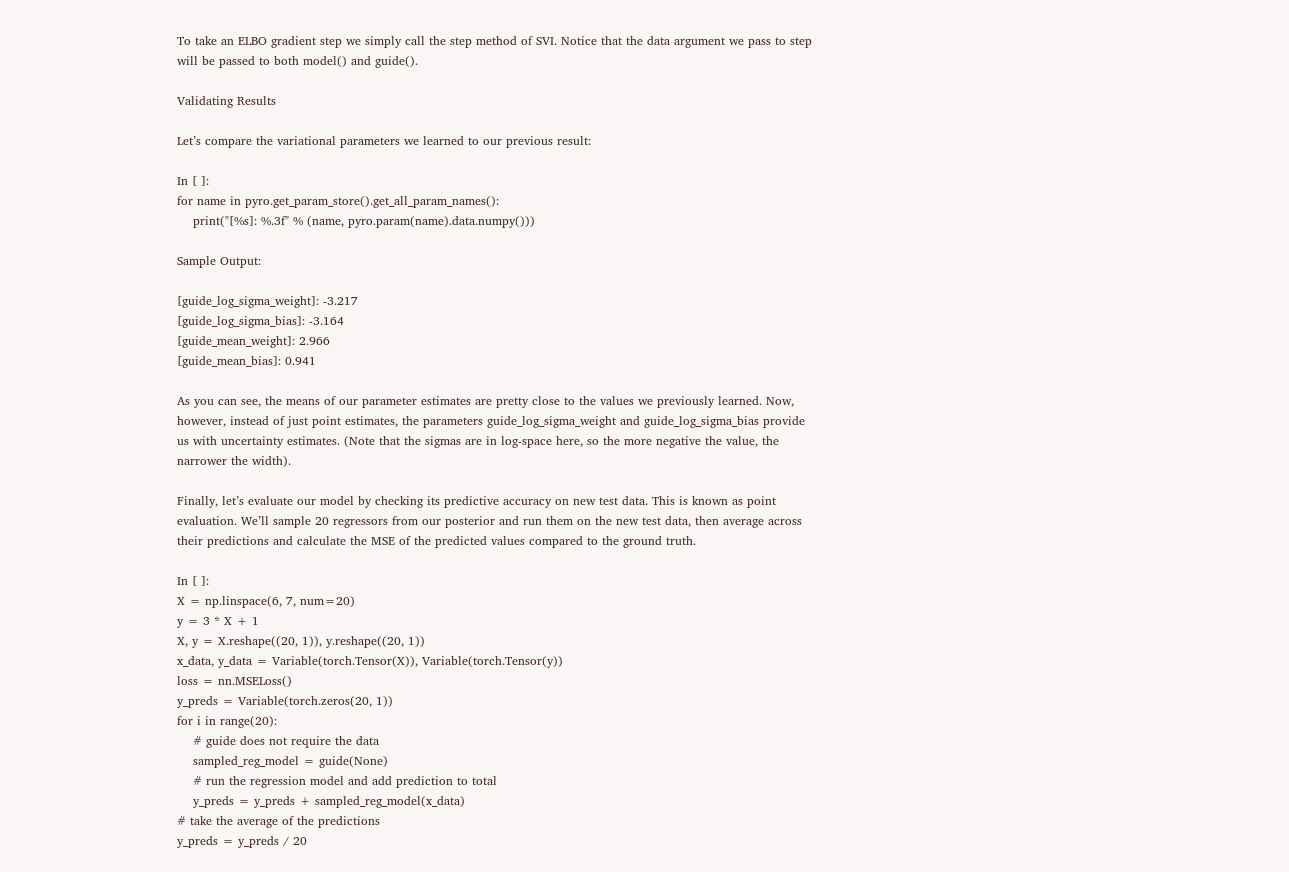To take an ELBO gradient step we simply call the step method of SVI. Notice that the data argument we pass to step will be passed to both model() and guide().

Validating Results

Let’s compare the variational parameters we learned to our previous result:

In [ ]:
for name in pyro.get_param_store().get_all_param_names():
    print("[%s]: %.3f" % (name, pyro.param(name).data.numpy()))

Sample Output:

[guide_log_sigma_weight]: -3.217
[guide_log_sigma_bias]: -3.164
[guide_mean_weight]: 2.966
[guide_mean_bias]: 0.941

As you can see, the means of our parameter estimates are pretty close to the values we previously learned. Now, however, instead of just point estimates, the parameters guide_log_sigma_weight and guide_log_sigma_bias provide us with uncertainty estimates. (Note that the sigmas are in log-space here, so the more negative the value, the narrower the width).

Finally, let’s evaluate our model by checking its predictive accuracy on new test data. This is known as point evaluation. We’ll sample 20 regressors from our posterior and run them on the new test data, then average across their predictions and calculate the MSE of the predicted values compared to the ground truth.

In [ ]:
X = np.linspace(6, 7, num=20)
y = 3 * X + 1
X, y = X.reshape((20, 1)), y.reshape((20, 1))
x_data, y_data = Variable(torch.Tensor(X)), Variable(torch.Tensor(y))
loss = nn.MSELoss()
y_preds = Variable(torch.zeros(20, 1))
for i in range(20):
    # guide does not require the data
    sampled_reg_model = guide(None)
    # run the regression model and add prediction to total
    y_preds = y_preds + sampled_reg_model(x_data)
# take the average of the predictions
y_preds = y_preds / 20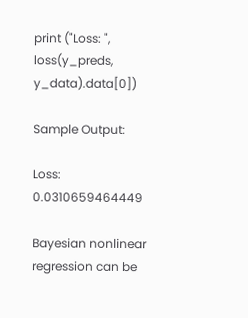print ("Loss: ", loss(y_preds, y_data).data[0])

Sample Output:

Loss:  0.0310659464449

Bayesian nonlinear regression can be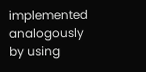implemented analogously by using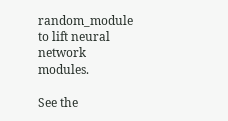random_module to lift neural network modules.

See the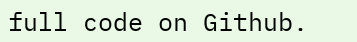full code on Github.